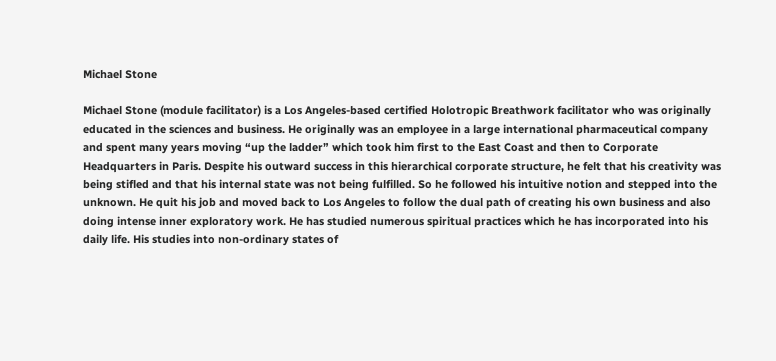Michael Stone

Michael Stone (module facilitator) is a Los Angeles-based certified Holotropic Breathwork facilitator who was originally educated in the sciences and business. He originally was an employee in a large international pharmaceutical company and spent many years moving “up the ladder” which took him first to the East Coast and then to Corporate Headquarters in Paris. Despite his outward success in this hierarchical corporate structure, he felt that his creativity was being stifled and that his internal state was not being fulfilled. So he followed his intuitive notion and stepped into the unknown. He quit his job and moved back to Los Angeles to follow the dual path of creating his own business and also doing intense inner exploratory work. He has studied numerous spiritual practices which he has incorporated into his daily life. His studies into non-ordinary states of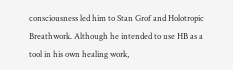consciousness led him to Stan Grof and Holotropic Breathwork. Although he intended to use HB as a tool in his own healing work,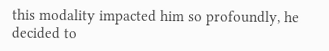this modality impacted him so profoundly, he decided to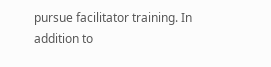pursue facilitator training. In addition to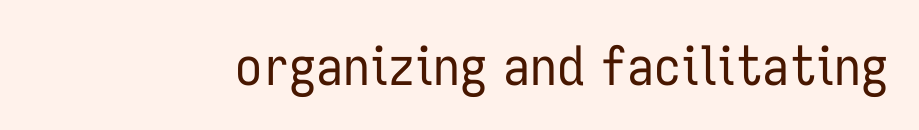organizing and facilitating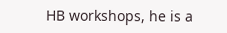HB workshops, he is a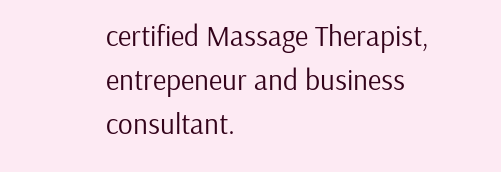certified Massage Therapist, entrepeneur and business consultant.